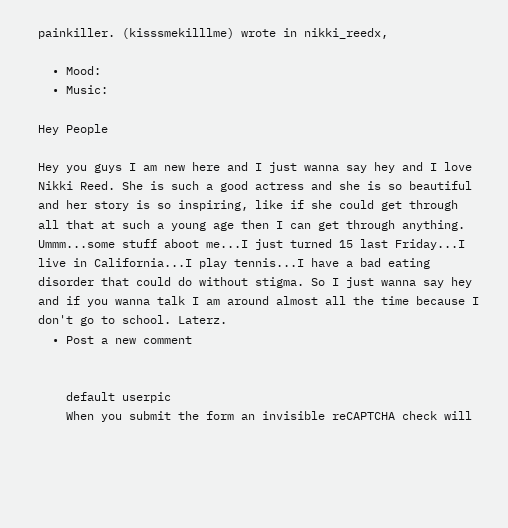painkiller. (kisssmekilllme) wrote in nikki_reedx,

  • Mood:
  • Music:

Hey People

Hey you guys I am new here and I just wanna say hey and I love Nikki Reed. She is such a good actress and she is so beautiful and her story is so inspiring, like if she could get through all that at such a young age then I can get through anything. Ummm...some stuff aboot me...I just turned 15 last Friday...I live in California...I play tennis...I have a bad eating disorder that could do without stigma. So I just wanna say hey and if you wanna talk I am around almost all the time because I don't go to school. Laterz.
  • Post a new comment


    default userpic
    When you submit the form an invisible reCAPTCHA check will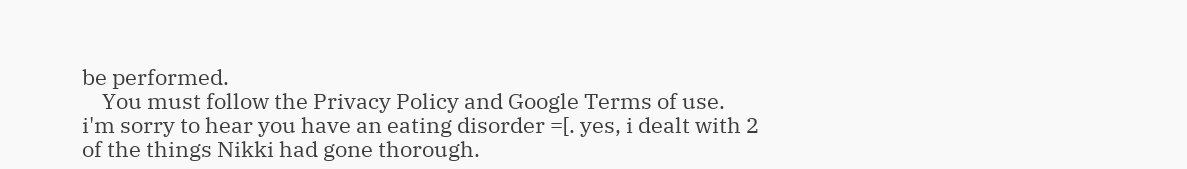be performed.
    You must follow the Privacy Policy and Google Terms of use.
i'm sorry to hear you have an eating disorder =[. yes, i dealt with 2 of the things Nikki had gone thorough.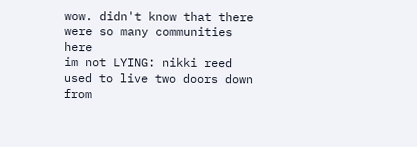wow. didn't know that there were so many communities here
im not LYING: nikki reed used to live two doors down from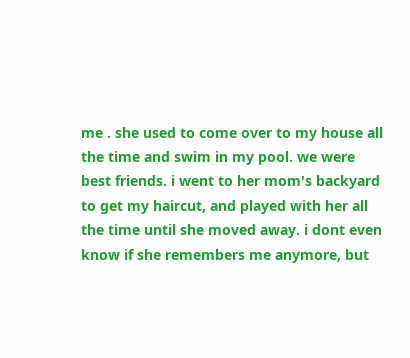me . she used to come over to my house all the time and swim in my pool. we were best friends. i went to her mom's backyard to get my haircut, and played with her all the time until she moved away. i dont even know if she remembers me anymore, but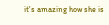it's amazing how she is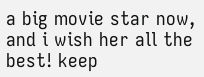a big movie star now, and i wish her all the best! keep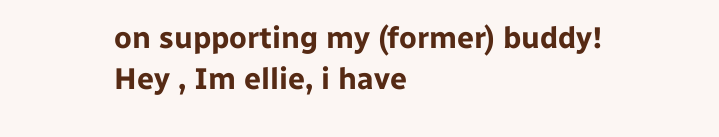on supporting my (former) buddy!
Hey , Im ellie, i have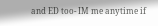and ED too- IM me anytime if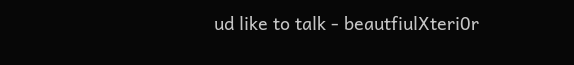ud like to talk - beautfiulXteri0r